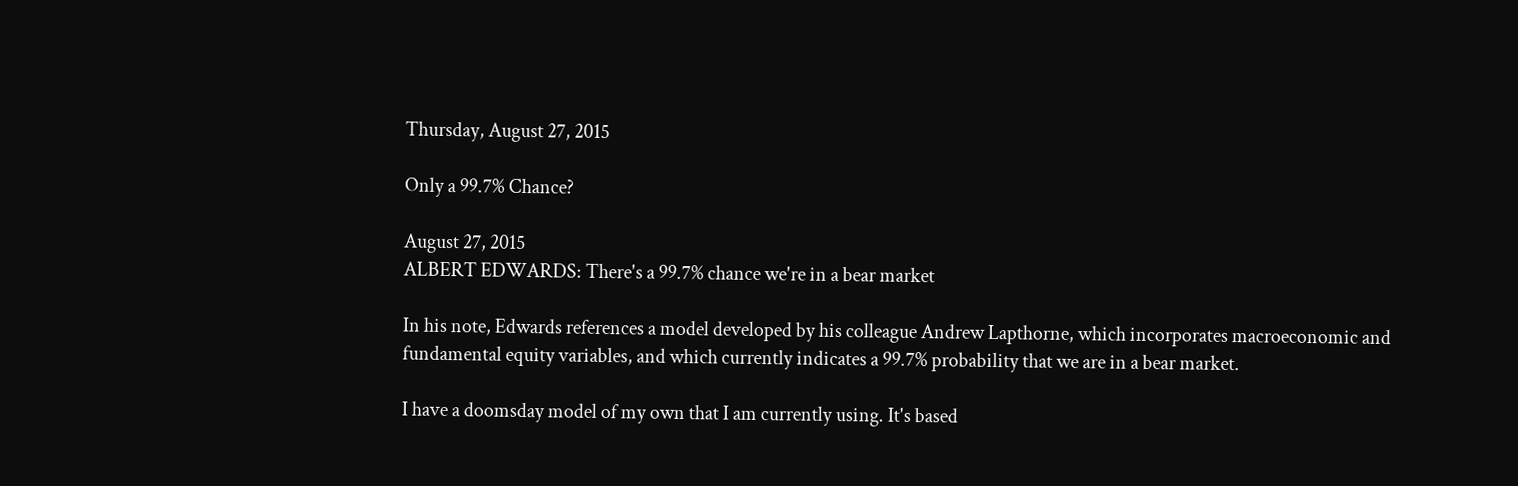Thursday, August 27, 2015

Only a 99.7% Chance?

August 27, 2015
ALBERT EDWARDS: There's a 99.7% chance we're in a bear market

In his note, Edwards references a model developed by his colleague Andrew Lapthorne, which incorporates macroeconomic and fundamental equity variables, and which currently indicates a 99.7% probability that we are in a bear market.

I have a doomsday model of my own that I am currently using. It's based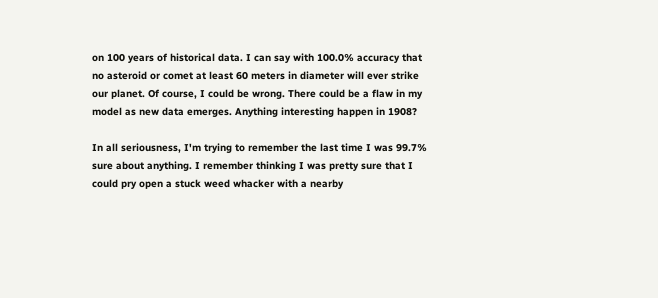on 100 years of historical data. I can say with 100.0% accuracy that no asteroid or comet at least 60 meters in diameter will ever strike our planet. Of course, I could be wrong. There could be a flaw in my model as new data emerges. Anything interesting happen in 1908?

In all seriousness, I'm trying to remember the last time I was 99.7% sure about anything. I remember thinking I was pretty sure that I could pry open a stuck weed whacker with a nearby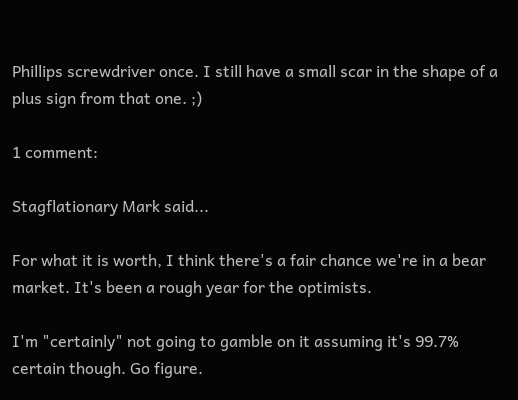Phillips screwdriver once. I still have a small scar in the shape of a plus sign from that one. ;)

1 comment:

Stagflationary Mark said...

For what it is worth, I think there's a fair chance we're in a bear market. It's been a rough year for the optimists.

I'm "certainly" not going to gamble on it assuming it's 99.7% certain though. Go figure.